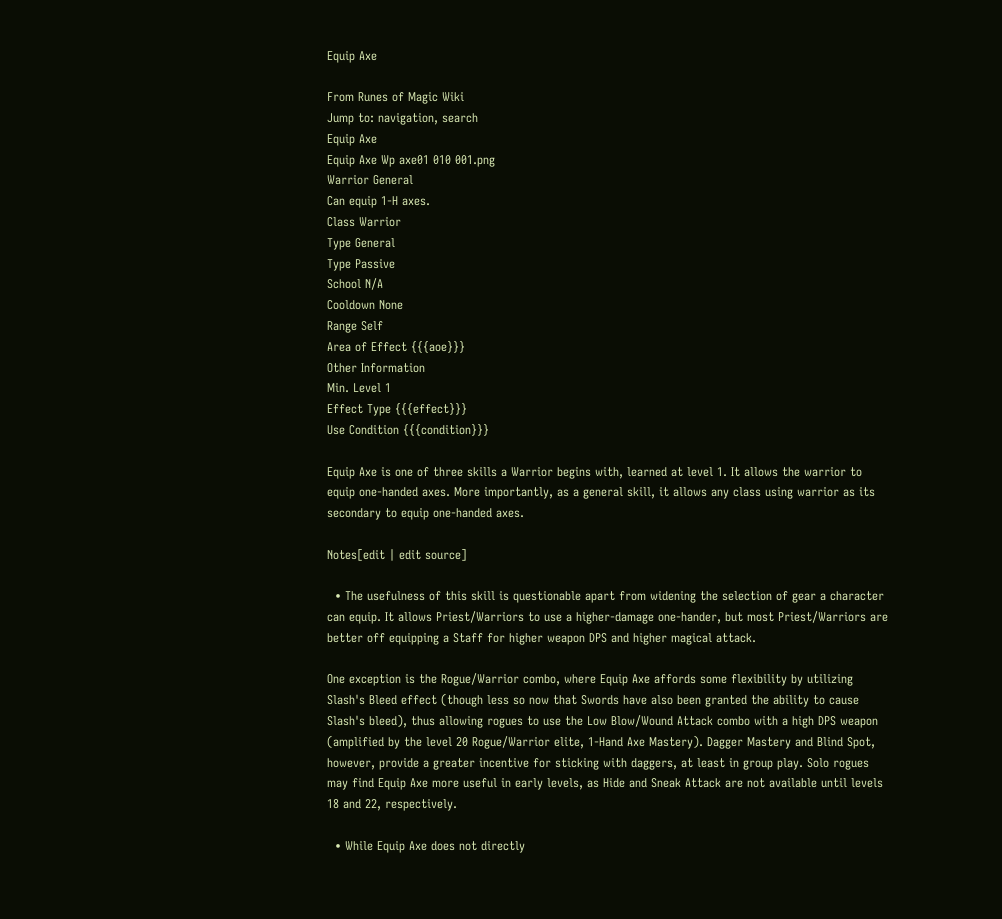Equip Axe

From Runes of Magic Wiki
Jump to: navigation, search
Equip Axe
Equip Axe Wp axe01 010 001.png
Warrior General
Can equip 1-H axes.
Class Warrior
Type General
Type Passive
School N/A
Cooldown None
Range Self
Area of Effect {{{aoe}}}
Other Information
Min. Level 1
Effect Type {{{effect}}}
Use Condition {{{condition}}}

Equip Axe is one of three skills a Warrior begins with, learned at level 1. It allows the warrior to equip one-handed axes. More importantly, as a general skill, it allows any class using warrior as its secondary to equip one-handed axes.

Notes[edit | edit source]

  • The usefulness of this skill is questionable apart from widening the selection of gear a character can equip. It allows Priest/Warriors to use a higher-damage one-hander, but most Priest/Warriors are better off equipping a Staff for higher weapon DPS and higher magical attack.

One exception is the Rogue/Warrior combo, where Equip Axe affords some flexibility by utilizing Slash's Bleed effect (though less so now that Swords have also been granted the ability to cause Slash's bleed), thus allowing rogues to use the Low Blow/Wound Attack combo with a high DPS weapon (amplified by the level 20 Rogue/Warrior elite, 1-Hand Axe Mastery). Dagger Mastery and Blind Spot, however, provide a greater incentive for sticking with daggers, at least in group play. Solo rogues may find Equip Axe more useful in early levels, as Hide and Sneak Attack are not available until levels 18 and 22, respectively.

  • While Equip Axe does not directly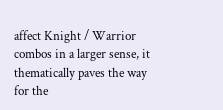affect Knight / Warrior combos in a larger sense, it thematically paves the way for the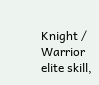Knight / Warrior elite skill,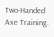Two-Handed Axe Training.